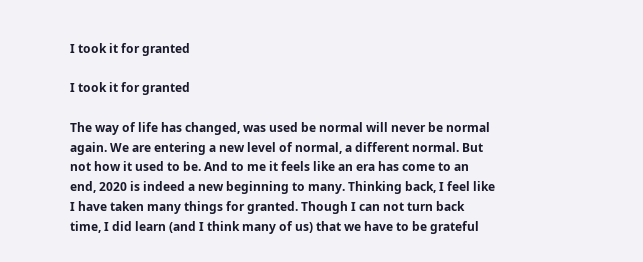I took it for granted

I took it for granted

The way of life has changed, was used be normal will never be normal again. We are entering a new level of normal, a different normal. But not how it used to be. And to me it feels like an era has come to an end, 2020 is indeed a new beginning to many. Thinking back, I feel like I have taken many things for granted. Though I can not turn back time, I did learn (and I think many of us) that we have to be grateful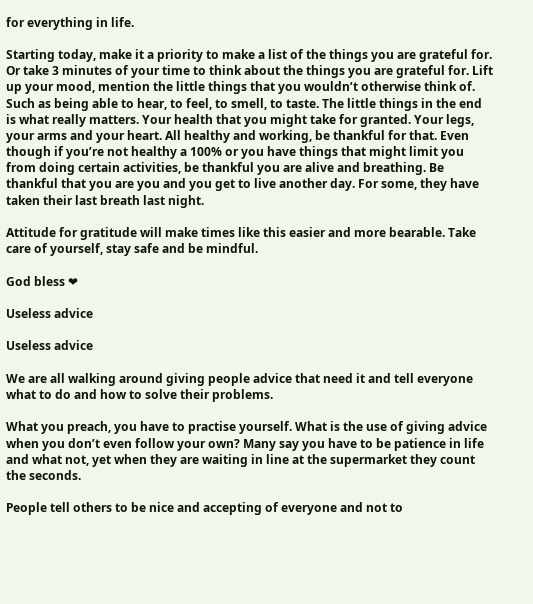for everything in life.

Starting today, make it a priority to make a list of the things you are grateful for. Or take 3 minutes of your time to think about the things you are grateful for. Lift up your mood, mention the little things that you wouldn’t otherwise think of. Such as being able to hear, to feel, to smell, to taste. The little things in the end is what really matters. Your health that you might take for granted. Your legs, your arms and your heart. All healthy and working, be thankful for that. Even though if you’re not healthy a 100% or you have things that might limit you from doing certain activities, be thankful you are alive and breathing. Be thankful that you are you and you get to live another day. For some, they have taken their last breath last night.

Attitude for gratitude will make times like this easier and more bearable. Take care of yourself, stay safe and be mindful.

God bless ❤

Useless advice

Useless advice

We are all walking around giving people advice that need it and tell everyone what to do and how to solve their problems.

What you preach, you have to practise yourself. What is the use of giving advice when you don’t even follow your own? Many say you have to be patience in life and what not, yet when they are waiting in line at the supermarket they count the seconds.

People tell others to be nice and accepting of everyone and not to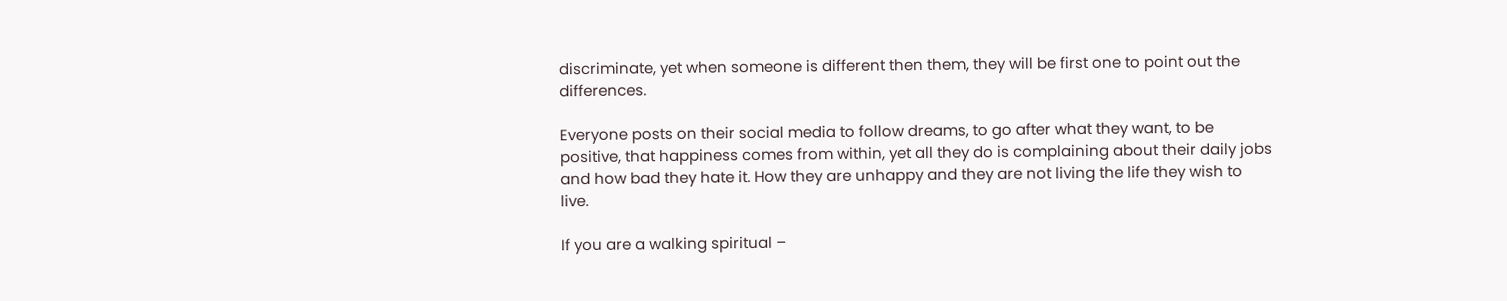discriminate, yet when someone is different then them, they will be first one to point out the differences.

Everyone posts on their social media to follow dreams, to go after what they want, to be positive, that happiness comes from within, yet all they do is complaining about their daily jobs and how bad they hate it. How they are unhappy and they are not living the life they wish to live.

If you are a walking spiritual –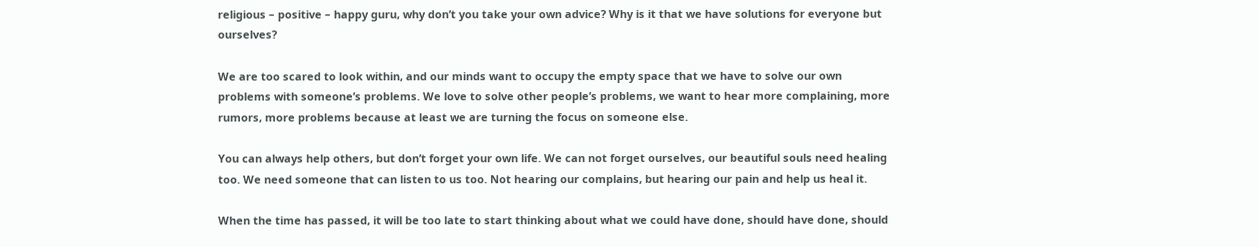religious – positive – happy guru, why don’t you take your own advice? Why is it that we have solutions for everyone but ourselves?

We are too scared to look within, and our minds want to occupy the empty space that we have to solve our own problems with someone’s problems. We love to solve other people’s problems, we want to hear more complaining, more rumors, more problems because at least we are turning the focus on someone else.

You can always help others, but don’t forget your own life. We can not forget ourselves, our beautiful souls need healing too. We need someone that can listen to us too. Not hearing our complains, but hearing our pain and help us heal it.

When the time has passed, it will be too late to start thinking about what we could have done, should have done, should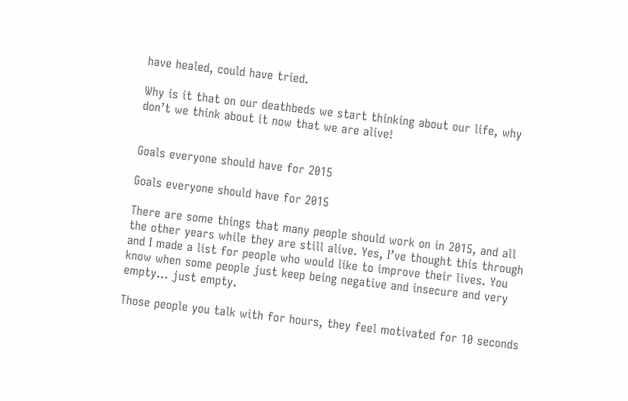have healed, could have tried.

Why is it that on our deathbeds we start thinking about our life, why don’t we think about it now that we are alive!


Goals everyone should have for 2015

Goals everyone should have for 2015

There are some things that many people should work on in 2015, and all the other years while they are still alive. Yes, I’ve thought this through and I made a list for people who would like to improve their lives. You know when some people just keep being negative and insecure and very empty… just empty.

Those people you talk with for hours, they feel motivated for 10 seconds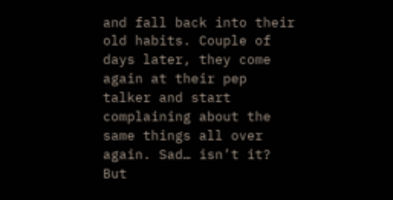and fall back into their old habits. Couple of days later, they come again at their pep talker and start complaining about the same things all over again. Sad… isn’t it? But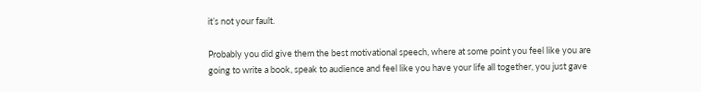it’s not your fault.

Probably you did give them the best motivational speech, where at some point you feel like you are going to write a book, speak to audience and feel like you have your life all together, you just gave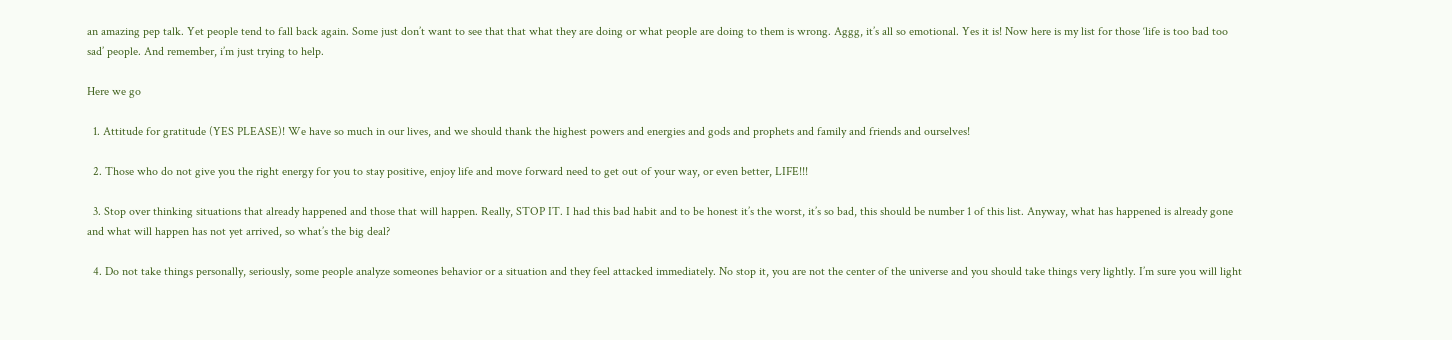an amazing pep talk. Yet people tend to fall back again. Some just don’t want to see that that what they are doing or what people are doing to them is wrong. Aggg, it’s all so emotional. Yes it is! Now here is my list for those ‘life is too bad too sad’ people. And remember, i’m just trying to help.

Here we go

  1. Attitude for gratitude (YES PLEASE)! We have so much in our lives, and we should thank the highest powers and energies and gods and prophets and family and friends and ourselves!

  2. Those who do not give you the right energy for you to stay positive, enjoy life and move forward need to get out of your way, or even better, LIFE!!!

  3. Stop over thinking situations that already happened and those that will happen. Really, STOP IT. I had this bad habit and to be honest it’s the worst, it’s so bad, this should be number 1 of this list. Anyway, what has happened is already gone and what will happen has not yet arrived, so what’s the big deal?

  4. Do not take things personally, seriously, some people analyze someones behavior or a situation and they feel attacked immediately. No stop it, you are not the center of the universe and you should take things very lightly. I’m sure you will light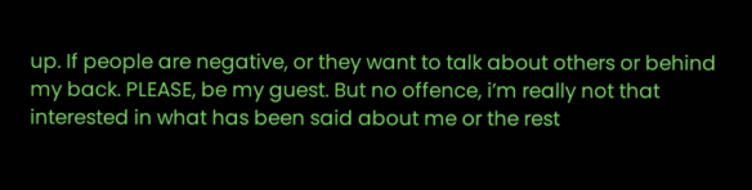up. If people are negative, or they want to talk about others or behind my back. PLEASE, be my guest. But no offence, i’m really not that interested in what has been said about me or the rest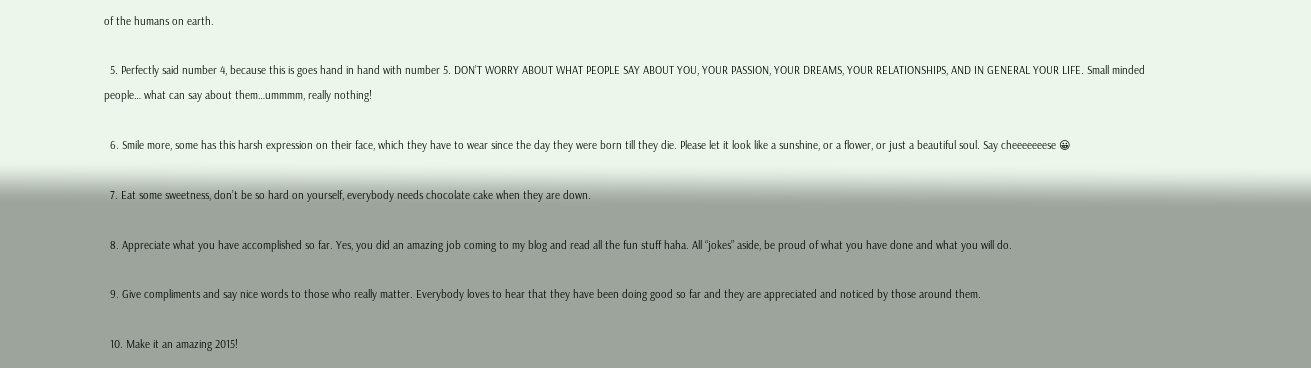of the humans on earth.

  5. Perfectly said number 4, because this is goes hand in hand with number 5. DON’T WORRY ABOUT WHAT PEOPLE SAY ABOUT YOU, YOUR PASSION, YOUR DREAMS, YOUR RELATIONSHIPS, AND IN GENERAL YOUR LIFE. Small minded people… what can say about them…ummmm, really nothing!

  6. Smile more, some has this harsh expression on their face, which they have to wear since the day they were born till they die. Please let it look like a sunshine, or a flower, or just a beautiful soul. Say cheeeeeeese 😀

  7. Eat some sweetness, don’t be so hard on yourself, everybody needs chocolate cake when they are down.

  8. Appreciate what you have accomplished so far. Yes, you did an amazing job coming to my blog and read all the fun stuff haha. All “jokes” aside, be proud of what you have done and what you will do.

  9. Give compliments and say nice words to those who really matter. Everybody loves to hear that they have been doing good so far and they are appreciated and noticed by those around them.

  10. Make it an amazing 2015!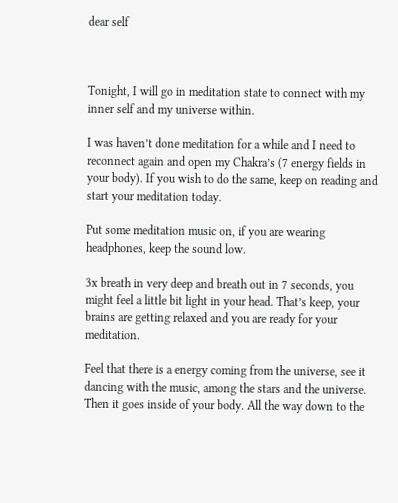dear self



Tonight, I will go in meditation state to connect with my inner self and my universe within.

I was haven’t done meditation for a while and I need to reconnect again and open my Chakra’s (7 energy fields in your body). If you wish to do the same, keep on reading and start your meditation today.

Put some meditation music on, if you are wearing headphones, keep the sound low.

3x breath in very deep and breath out in 7 seconds, you might feel a little bit light in your head. That’s keep, your brains are getting relaxed and you are ready for your meditation.

Feel that there is a energy coming from the universe, see it dancing with the music, among the stars and the universe. Then it goes inside of your body. All the way down to the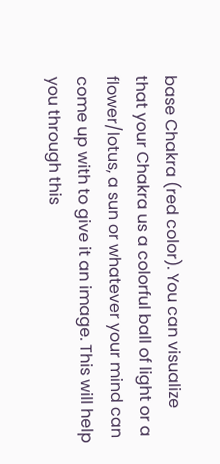base Chakra (red color). You can visualize that your Chakra us a colorful ball of light or a flower/lotus, a sun or whatever your mind can come up with to give it an image. This will help you through this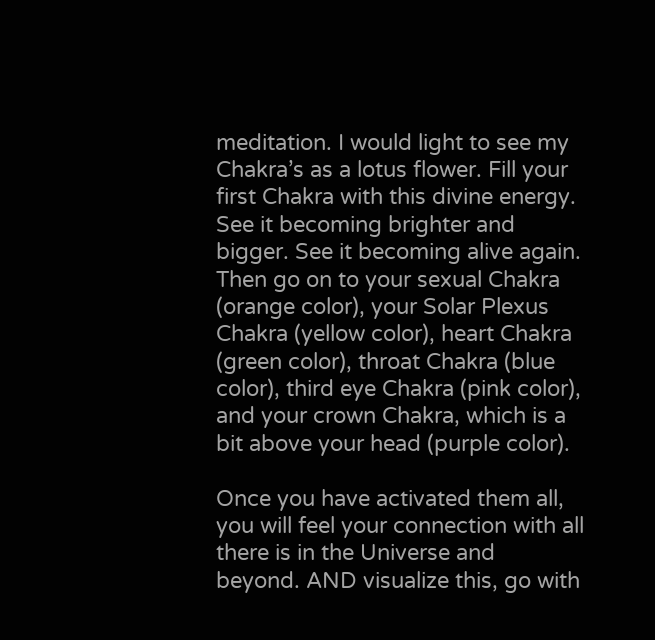meditation. I would light to see my Chakra’s as a lotus flower. Fill your first Chakra with this divine energy. See it becoming brighter and bigger. See it becoming alive again. Then go on to your sexual Chakra (orange color), your Solar Plexus Chakra (yellow color), heart Chakra (green color), throat Chakra (blue color), third eye Chakra (pink color), and your crown Chakra, which is a bit above your head (purple color).

Once you have activated them all, you will feel your connection with all there is in the Universe and beyond. AND visualize this, go with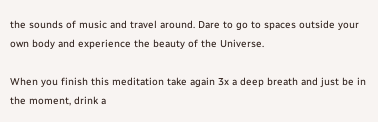the sounds of music and travel around. Dare to go to spaces outside your own body and experience the beauty of the Universe.

When you finish this meditation take again 3x a deep breath and just be in the moment, drink a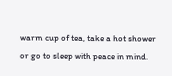warm cup of tea, take a hot shower or go to sleep with peace in mind.